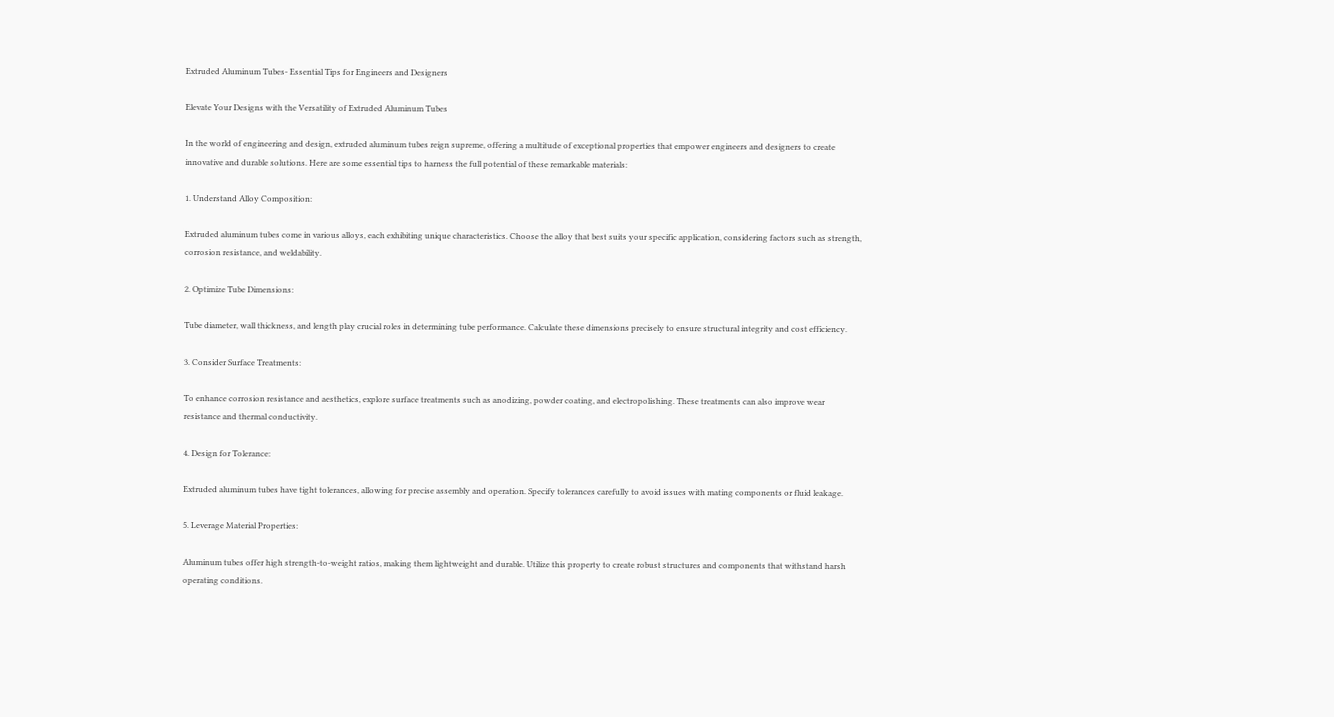Extruded Aluminum Tubes- Essential Tips for Engineers and Designers

Elevate Your Designs with the Versatility of Extruded Aluminum Tubes

In the world of engineering and design, extruded aluminum tubes reign supreme, offering a multitude of exceptional properties that empower engineers and designers to create innovative and durable solutions. Here are some essential tips to harness the full potential of these remarkable materials:

1. Understand Alloy Composition:

Extruded aluminum tubes come in various alloys, each exhibiting unique characteristics. Choose the alloy that best suits your specific application, considering factors such as strength, corrosion resistance, and weldability.

2. Optimize Tube Dimensions:

Tube diameter, wall thickness, and length play crucial roles in determining tube performance. Calculate these dimensions precisely to ensure structural integrity and cost efficiency.

3. Consider Surface Treatments:

To enhance corrosion resistance and aesthetics, explore surface treatments such as anodizing, powder coating, and electropolishing. These treatments can also improve wear resistance and thermal conductivity.

4. Design for Tolerance:

Extruded aluminum tubes have tight tolerances, allowing for precise assembly and operation. Specify tolerances carefully to avoid issues with mating components or fluid leakage.

5. Leverage Material Properties:

Aluminum tubes offer high strength-to-weight ratios, making them lightweight and durable. Utilize this property to create robust structures and components that withstand harsh operating conditions.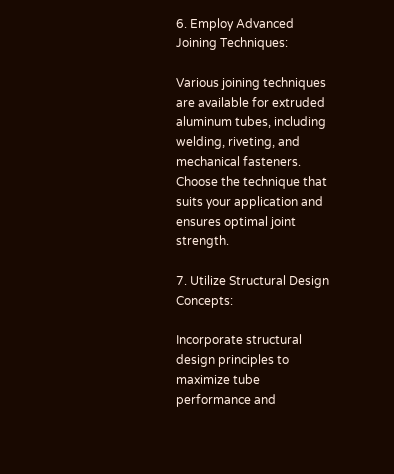6. Employ Advanced Joining Techniques:

Various joining techniques are available for extruded aluminum tubes, including welding, riveting, and mechanical fasteners. Choose the technique that suits your application and ensures optimal joint strength.

7. Utilize Structural Design Concepts:

Incorporate structural design principles to maximize tube performance and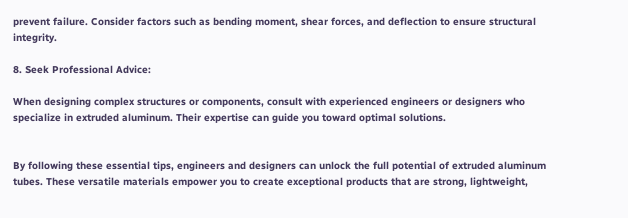prevent failure. Consider factors such as bending moment, shear forces, and deflection to ensure structural integrity.

8. Seek Professional Advice:

When designing complex structures or components, consult with experienced engineers or designers who specialize in extruded aluminum. Their expertise can guide you toward optimal solutions.


By following these essential tips, engineers and designers can unlock the full potential of extruded aluminum tubes. These versatile materials empower you to create exceptional products that are strong, lightweight,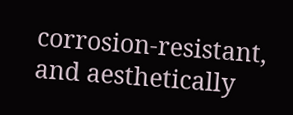corrosion-resistant, and aesthetically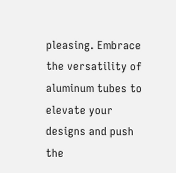pleasing. Embrace the versatility of aluminum tubes to elevate your designs and push the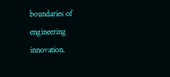boundaries of engineering innovation.